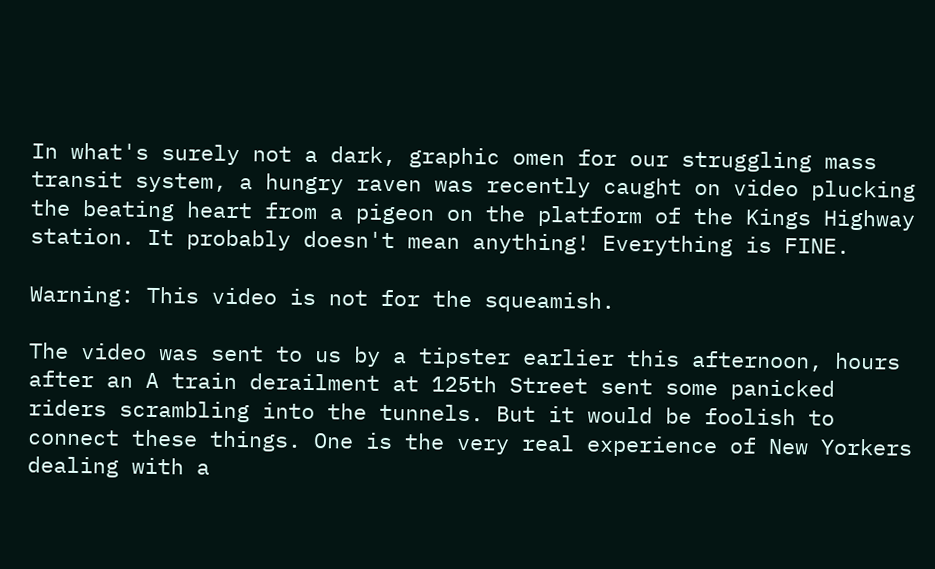In what's surely not a dark, graphic omen for our struggling mass transit system, a hungry raven was recently caught on video plucking the beating heart from a pigeon on the platform of the Kings Highway station. It probably doesn't mean anything! Everything is FINE.

Warning: This video is not for the squeamish.

The video was sent to us by a tipster earlier this afternoon, hours after an A train derailment at 125th Street sent some panicked riders scrambling into the tunnels. But it would be foolish to connect these things. One is the very real experience of New Yorkers dealing with a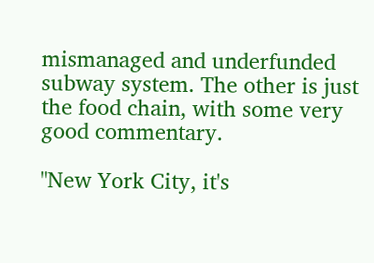mismanaged and underfunded subway system. The other is just the food chain, with some very good commentary.

"New York City, it's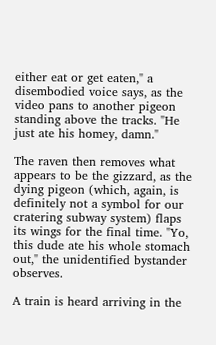either eat or get eaten," a disembodied voice says, as the video pans to another pigeon standing above the tracks. "He just ate his homey, damn."

The raven then removes what appears to be the gizzard, as the dying pigeon (which, again, is definitely not a symbol for our cratering subway system) flaps its wings for the final time. "Yo, this dude ate his whole stomach out," the unidentified bystander observes.

A train is heard arriving in the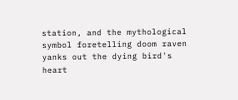station, and the mythological symbol foretelling doom raven yanks out the dying bird's heart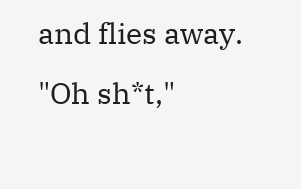and flies away. "Oh sh*t,"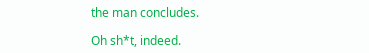the man concludes.

Oh sh*t, indeed.